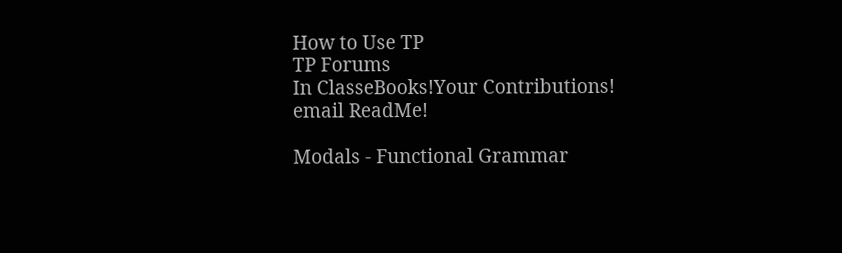How to Use TP
TP Forums
In ClasseBooks!Your Contributions!
email ReadMe!

Modals - Functional Grammar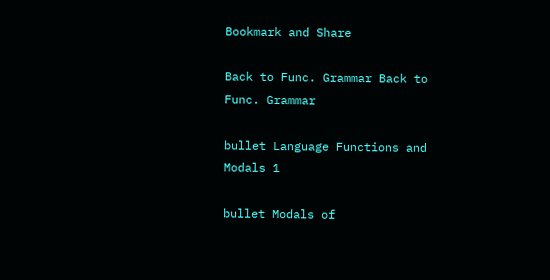Bookmark and Share

Back to Func. Grammar Back to Func. Grammar

bullet Language Functions and Modals 1

bullet Modals of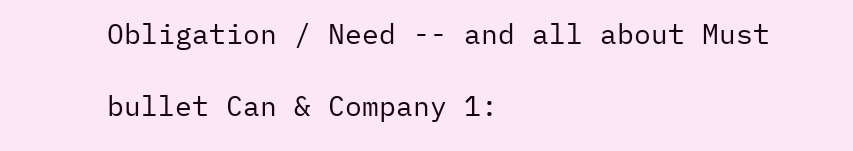Obligation / Need -- and all about Must

bullet Can & Company 1: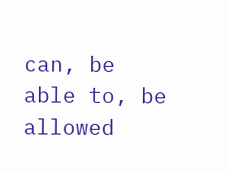can, be able to, be allowed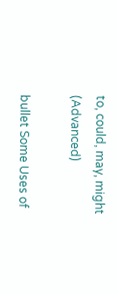to, could, may, might (Advanced)

bullet Some Uses of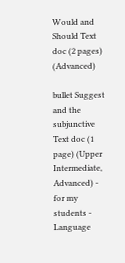Would and Should Text doc (2 pages) (Advanced)

bullet Suggest and the subjunctive Text doc (1 page) (Upper Intermediate, Advanced) - for my students - Language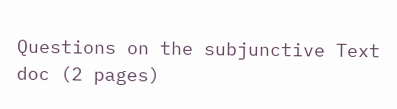Questions on the subjunctive Text doc (2 pages)